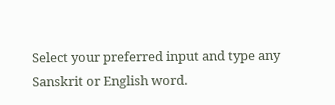Select your preferred input and type any Sanskrit or English word.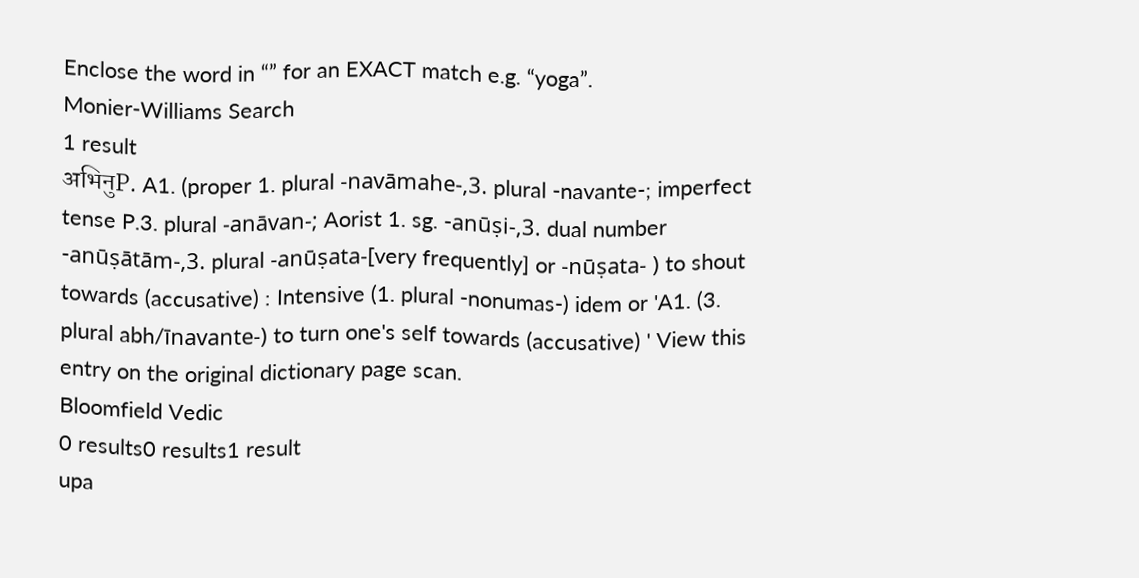Enclose the word in “” for an EXACT match e.g. “yoga”.
Monier-Williams Search
1 result
अभिनुP. A1. (proper 1. plural -navāmahe-,3. plural -navante-; imperfect tense P.3. plural -anāvan-; Aorist 1. sg. -anūṣi-,3. dual number -anūṣātām-,3. plural -anūṣata-[very frequently] or -nūṣata- ) to shout towards (accusative) : Intensive (1. plural -nonumas-) idem or 'A1. (3. plural abh/īnavante-) to turn one's self towards (accusative) ' View this entry on the original dictionary page scan.
Bloomfield Vedic
0 results0 results1 result
upa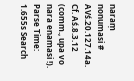naraṃ nonumasi # AVś.20.127.14a. Cf. Aś.8.3.12 (comm., upa vo nara enamasi !).
Parse Time: 1.655s Search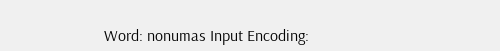Word: nonumas Input Encoding: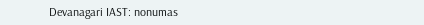Devanagari IAST: nonumas